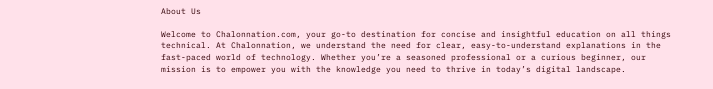About Us

Welcome to Chalonnation.com, your go-to destination for concise and insightful education on all things technical. At Chalonnation, we understand the need for clear, easy-to-understand explanations in the fast-paced world of technology. Whether you’re a seasoned professional or a curious beginner, our mission is to empower you with the knowledge you need to thrive in today’s digital landscape.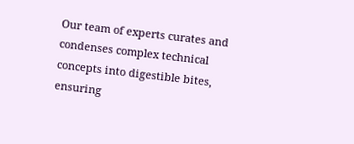Our team of experts curates and condenses complex technical concepts into digestible bites, ensuring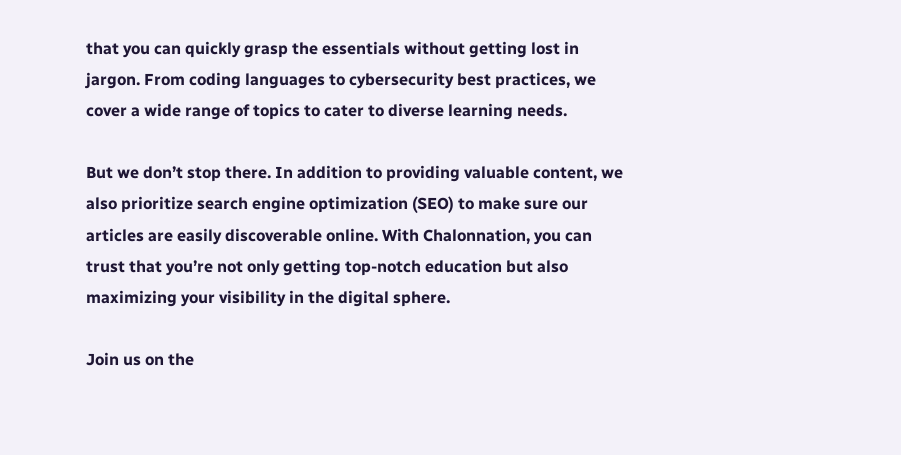that you can quickly grasp the essentials without getting lost in jargon. From coding languages to cybersecurity best practices, we cover a wide range of topics to cater to diverse learning needs.

But we don’t stop there. In addition to providing valuable content, we also prioritize search engine optimization (SEO) to make sure our articles are easily discoverable online. With Chalonnation, you can trust that you’re not only getting top-notch education but also maximizing your visibility in the digital sphere.

Join us on the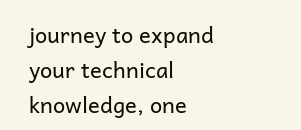journey to expand your technical knowledge, one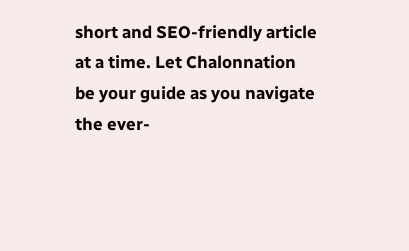short and SEO-friendly article at a time. Let Chalonnation be your guide as you navigate the ever-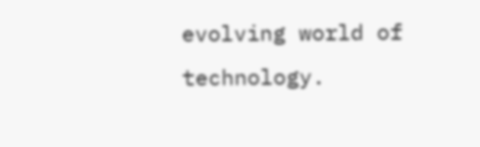evolving world of technology.